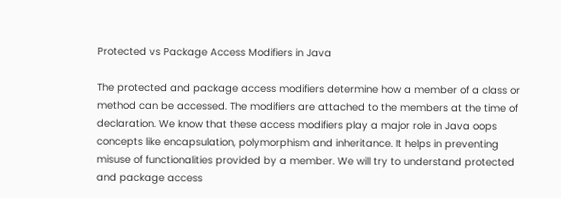Protected vs Package Access Modifiers in Java

The protected and package access modifiers determine how a member of a class or method can be accessed. The modifiers are attached to the members at the time of declaration. We know that these access modifiers play a major role in Java oops concepts like encapsulation, polymorphism and inheritance. It helps in preventing misuse of functionalities provided by a member. We will try to understand protected and package access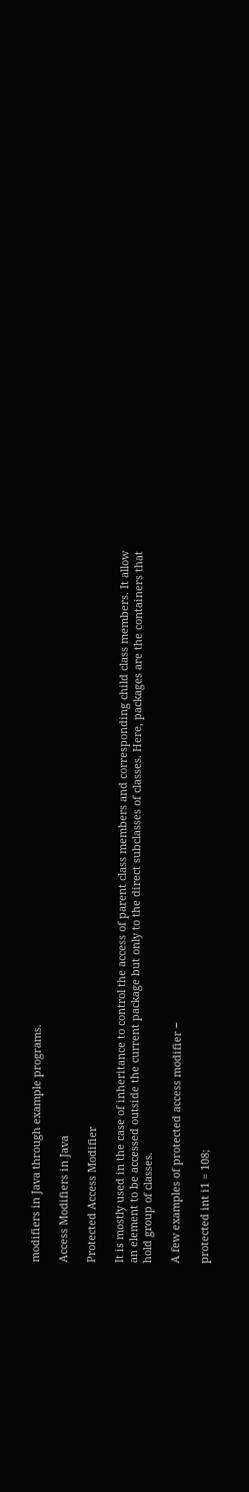modifiers in Java through example programs.

Access Modifiers in Java

Protected Access Modifier

It is mostly used in the case of inheritance to control the access of parent class members and corresponding child class members. It allow an element to be accessed outside the current package but only to the direct subclasses of classes. Here, packages are the containers that hold group of classes.

A few examples of protected access modifier −

protected int i1 = 108;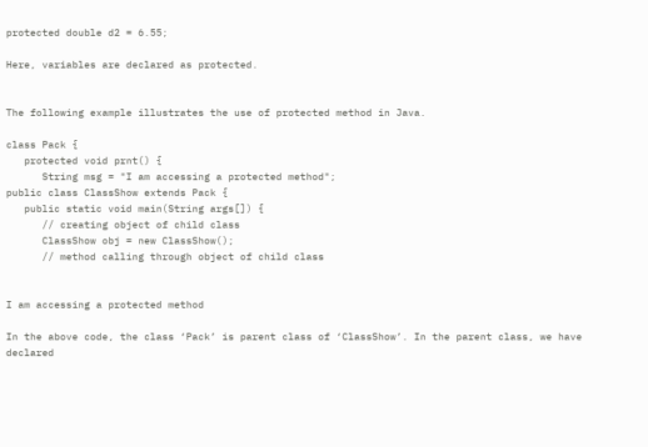protected double d2 = 6.55;

Here, variables are declared as protected.


The following example illustrates the use of protected method in Java.

class Pack {
   protected void prnt() {
      String msg = "I am accessing a protected method";
public class ClassShow extends Pack {
   public static void main(String args[]) {
      // creating object of child class
      ClassShow obj = new ClassShow();
      // method calling through object of child class


I am accessing a protected method

In the above code, the class ‘Pack’ is parent class of ‘ClassShow’. In the parent class, we have declared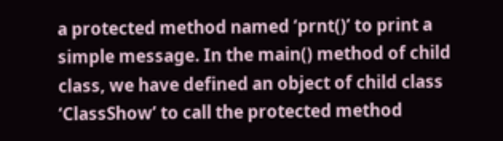a protected method named ‘prnt()’ to print a simple message. In the main() method of child class, we have defined an object of child class ‘ClassShow’ to call the protected method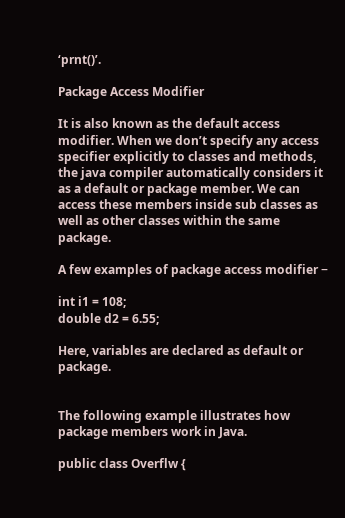‘prnt()’.

Package Access Modifier

It is also known as the default access modifier. When we don’t specify any access specifier explicitly to classes and methods, the java compiler automatically considers it as a default or package member. We can access these members inside sub classes as well as other classes within the same package.

A few examples of package access modifier −

int i1 = 108;
double d2 = 6.55;

Here, variables are declared as default or package.


The following example illustrates how package members work in Java.

public class Overflw {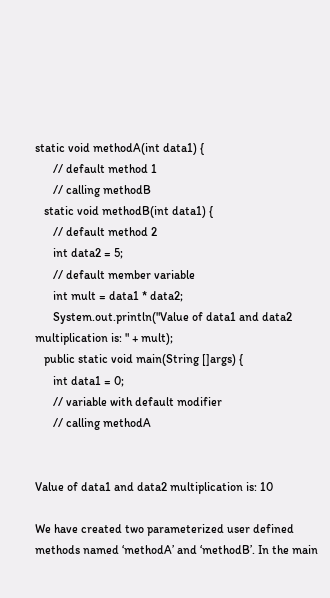static void methodA(int data1) {
      // default method 1
      // calling methodB
   static void methodB(int data1) {
      // default method 2
      int data2 = 5;
      // default member variable
      int mult = data1 * data2;
      System.out.println("Value of data1 and data2 multiplication is: " + mult);
   public static void main(String []args) {
      int data1 = 0;
      // variable with default modifier
      // calling methodA


Value of data1 and data2 multiplication is: 10

We have created two parameterized user defined methods named ‘methodA’ and ‘methodB’. In the main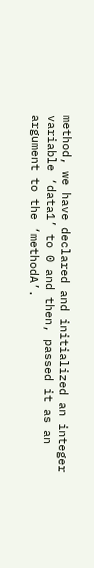method, we have declared and initialized an integer variable ‘data1’ to 0 and then, passed it as an argument to the ‘methodA’.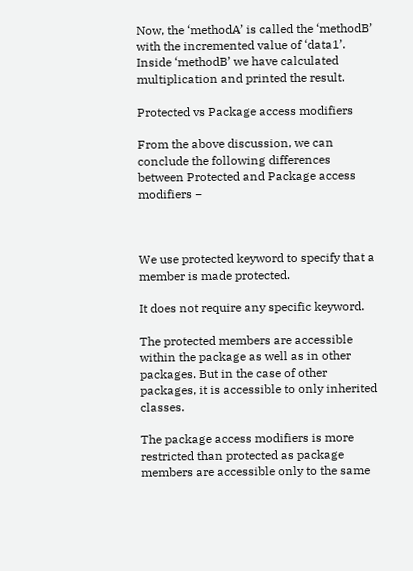Now, the ‘methodA’ is called the ‘methodB’ with the incremented value of ‘data1’. Inside ‘methodB’ we have calculated multiplication and printed the result.

Protected vs Package access modifiers

From the above discussion, we can conclude the following differences between Protected and Package access modifiers −



We use protected keyword to specify that a member is made protected.

It does not require any specific keyword.

The protected members are accessible within the package as well as in other packages. But in the case of other packages, it is accessible to only inherited classes.

The package access modifiers is more restricted than protected as package members are accessible only to the same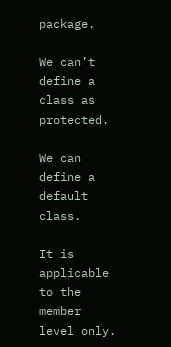package.

We can’t define a class as protected.

We can define a default class.

It is applicable to the member level only.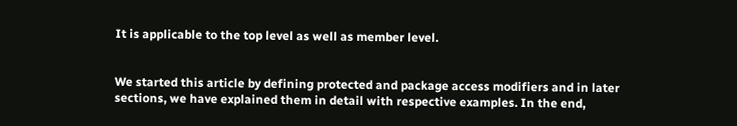It is applicable to the top level as well as member level.


We started this article by defining protected and package access modifiers and in later sections, we have explained them in detail with respective examples. In the end,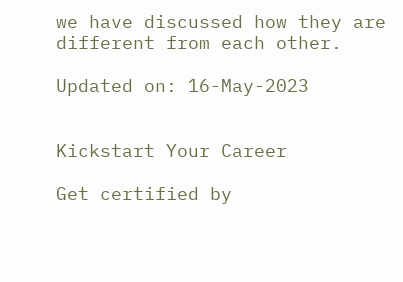we have discussed how they are different from each other.

Updated on: 16-May-2023


Kickstart Your Career

Get certified by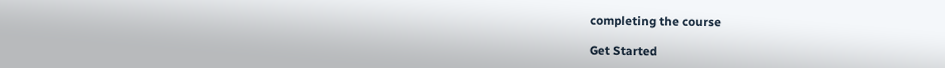completing the course

Get Started